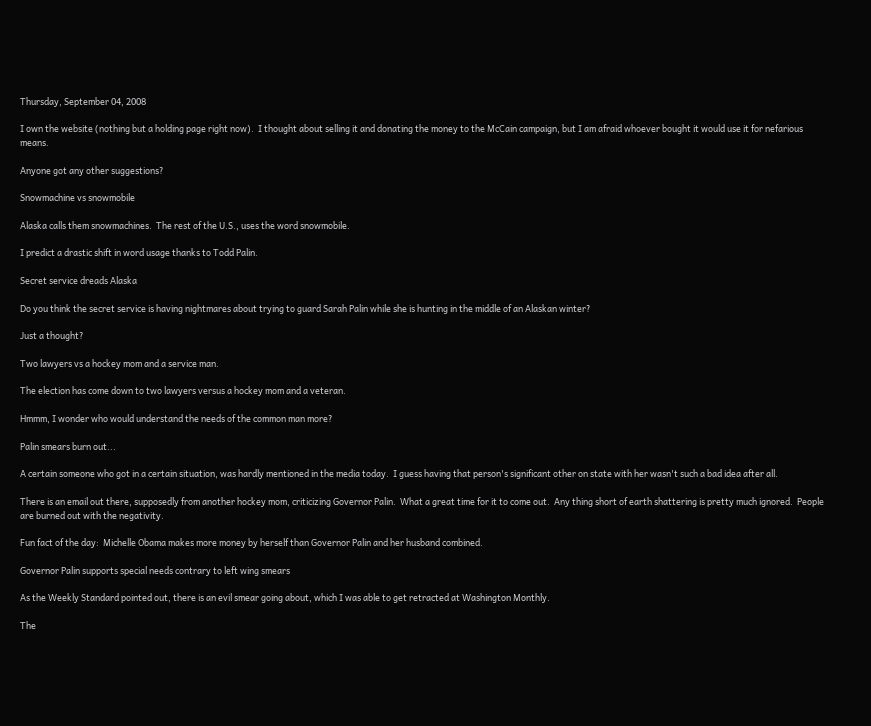Thursday, September 04, 2008

I own the website (nothing but a holding page right now).  I thought about selling it and donating the money to the McCain campaign, but I am afraid whoever bought it would use it for nefarious means.

Anyone got any other suggestions?

Snowmachine vs snowmobile

Alaska calls them snowmachines.  The rest of the U.S., uses the word snowmobile.

I predict a drastic shift in word usage thanks to Todd Palin.

Secret service dreads Alaska

Do you think the secret service is having nightmares about trying to guard Sarah Palin while she is hunting in the middle of an Alaskan winter?

Just a thought?

Two lawyers vs a hockey mom and a service man.

The election has come down to two lawyers versus a hockey mom and a veteran.

Hmmm, I wonder who would understand the needs of the common man more?

Palin smears burn out...

A certain someone who got in a certain situation, was hardly mentioned in the media today.  I guess having that person's significant other on state with her wasn't such a bad idea after all.

There is an email out there, supposedly from another hockey mom, criticizing Governor Palin.  What a great time for it to come out.  Any thing short of earth shattering is pretty much ignored.  People are burned out with the negativity.

Fun fact of the day:  Michelle Obama makes more money by herself than Governor Palin and her husband combined.

Governor Palin supports special needs contrary to left wing smears

As the Weekly Standard pointed out, there is an evil smear going about, which I was able to get retracted at Washington Monthly.

The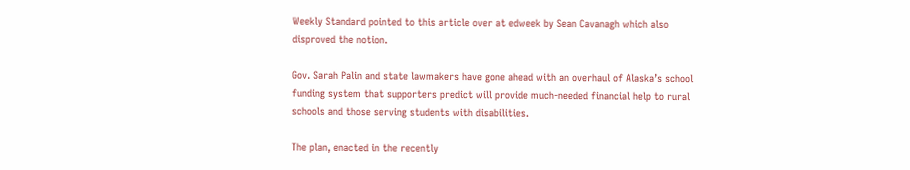Weekly Standard pointed to this article over at edweek by Sean Cavanagh which also disproved the notion.

Gov. Sarah Palin and state lawmakers have gone ahead with an overhaul of Alaska’s school funding system that supporters predict will provide much-needed financial help to rural schools and those serving students with disabilities.

The plan, enacted in the recently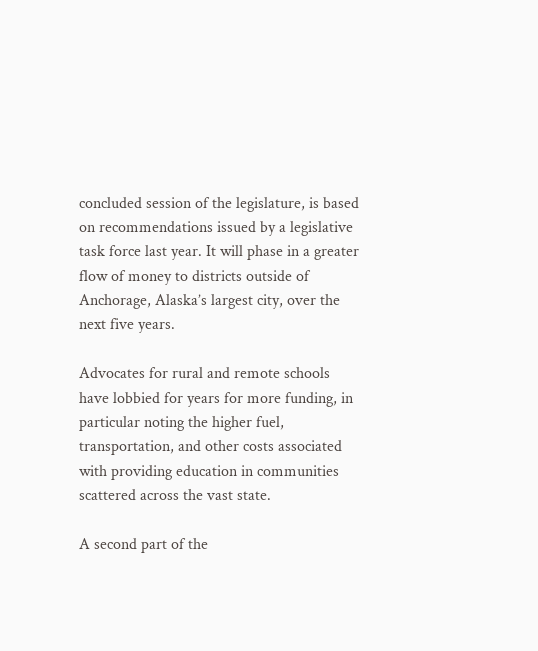concluded session of the legislature, is based on recommendations issued by a legislative task force last year. It will phase in a greater flow of money to districts outside of Anchorage, Alaska’s largest city, over the next five years.

Advocates for rural and remote schools have lobbied for years for more funding, in particular noting the higher fuel, transportation, and other costs associated with providing education in communities scattered across the vast state.

A second part of the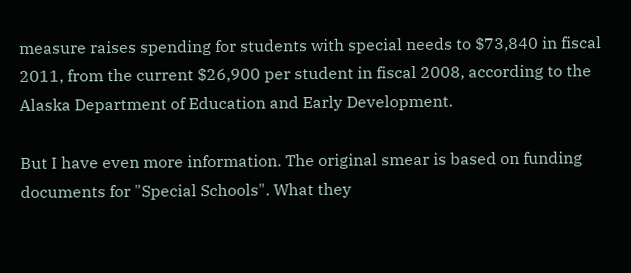measure raises spending for students with special needs to $73,840 in fiscal 2011, from the current $26,900 per student in fiscal 2008, according to the Alaska Department of Education and Early Development.

But I have even more information. The original smear is based on funding documents for "Special Schools". What they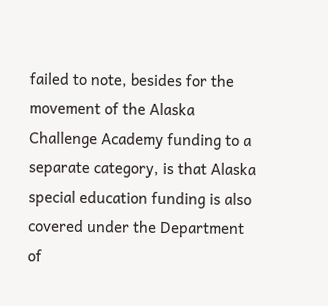failed to note, besides for the movement of the Alaska Challenge Academy funding to a separate category, is that Alaska special education funding is also covered under the Department of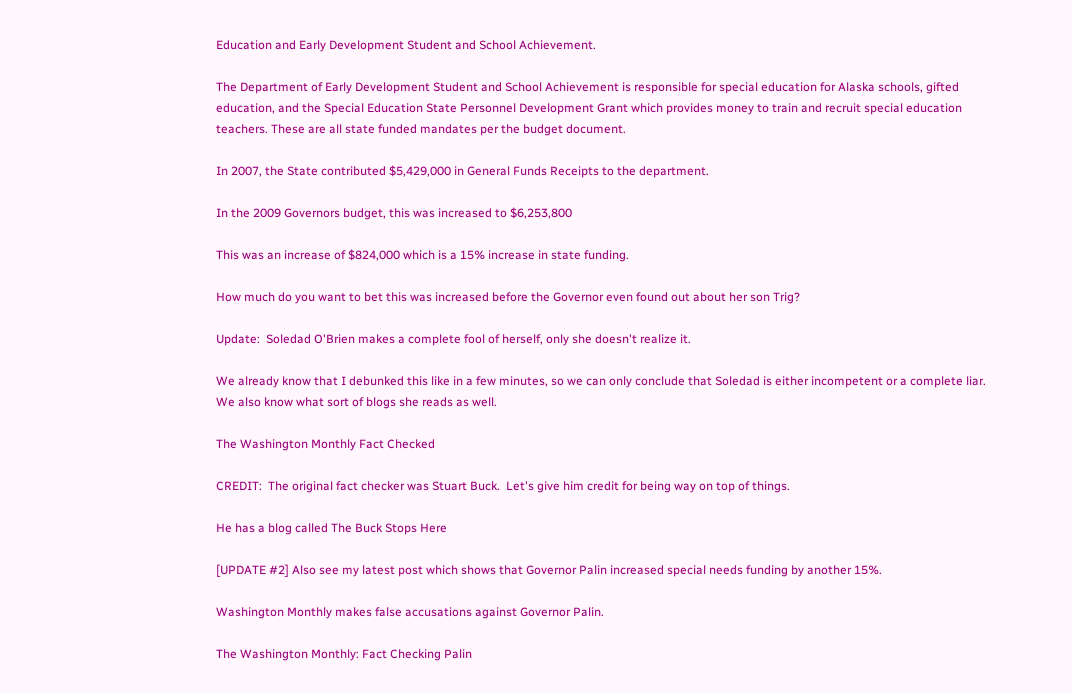Education and Early Development Student and School Achievement.

The Department of Early Development Student and School Achievement is responsible for special education for Alaska schools, gifted education, and the Special Education State Personnel Development Grant which provides money to train and recruit special education teachers. These are all state funded mandates per the budget document.

In 2007, the State contributed $5,429,000 in General Funds Receipts to the department.

In the 2009 Governors budget, this was increased to $6,253,800

This was an increase of $824,000 which is a 15% increase in state funding.

How much do you want to bet this was increased before the Governor even found out about her son Trig?

Update:  Soledad O'Brien makes a complete fool of herself, only she doesn't realize it.

We already know that I debunked this like in a few minutes, so we can only conclude that Soledad is either incompetent or a complete liar.  We also know what sort of blogs she reads as well.

The Washington Monthly Fact Checked

CREDIT:  The original fact checker was Stuart Buck.  Let's give him credit for being way on top of things.

He has a blog called The Buck Stops Here

[UPDATE #2] Also see my latest post which shows that Governor Palin increased special needs funding by another 15%.

Washington Monthly makes false accusations against Governor Palin.

The Washington Monthly: Fact Checking Palin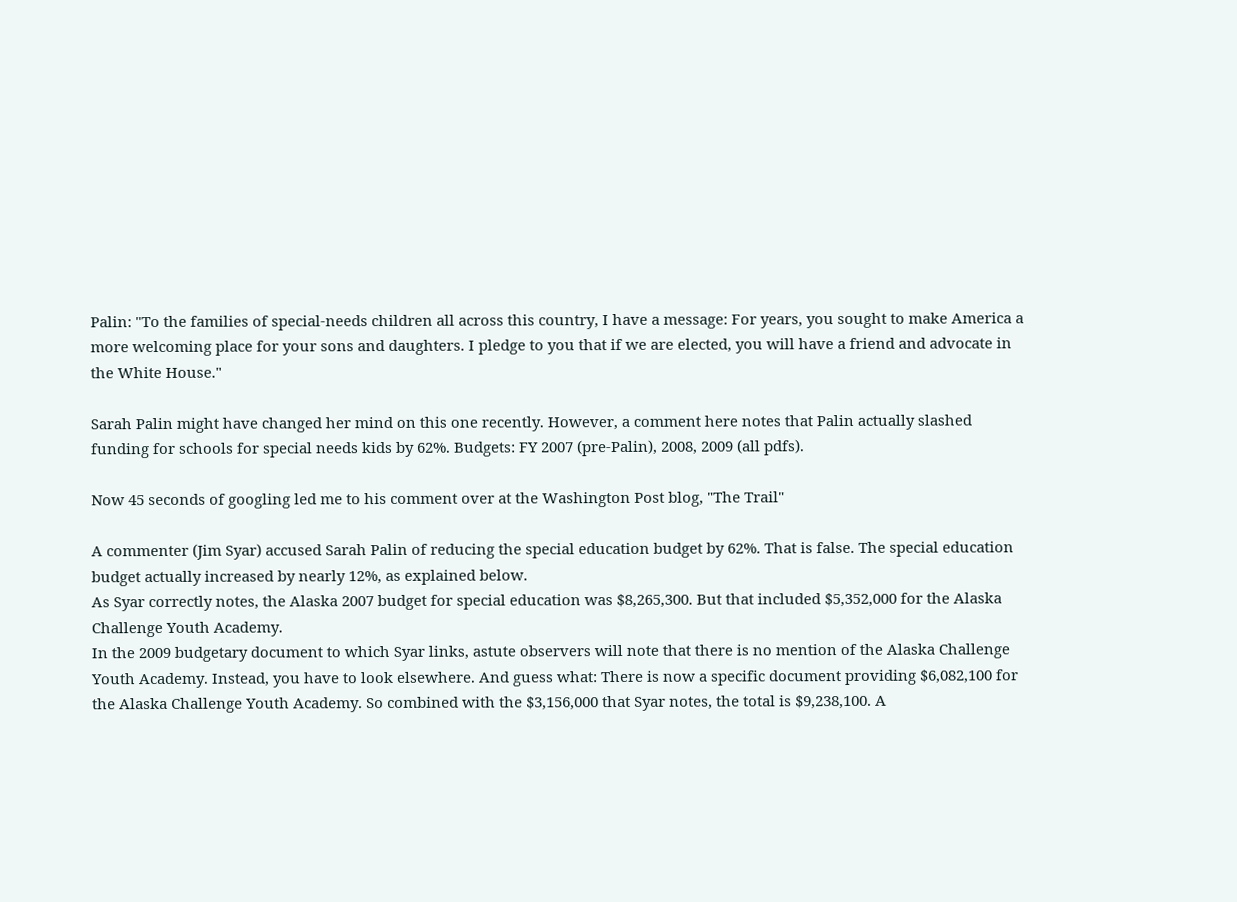Palin: "To the families of special-needs children all across this country, I have a message: For years, you sought to make America a more welcoming place for your sons and daughters. I pledge to you that if we are elected, you will have a friend and advocate in the White House."

Sarah Palin might have changed her mind on this one recently. However, a comment here notes that Palin actually slashed funding for schools for special needs kids by 62%. Budgets: FY 2007 (pre-Palin), 2008, 2009 (all pdfs).

Now 45 seconds of googling led me to his comment over at the Washington Post blog, "The Trail"

A commenter (Jim Syar) accused Sarah Palin of reducing the special education budget by 62%. That is false. The special education budget actually increased by nearly 12%, as explained below.
As Syar correctly notes, the Alaska 2007 budget for special education was $8,265,300. But that included $5,352,000 for the Alaska Challenge Youth Academy.
In the 2009 budgetary document to which Syar links, astute observers will note that there is no mention of the Alaska Challenge Youth Academy. Instead, you have to look elsewhere. And guess what: There is now a specific document providing $6,082,100 for the Alaska Challenge Youth Academy. So combined with the $3,156,000 that Syar notes, the total is $9,238,100. A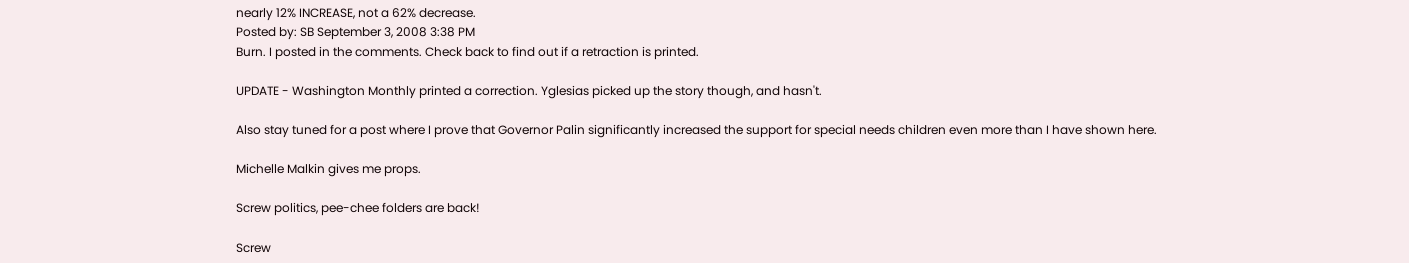nearly 12% INCREASE, not a 62% decrease.
Posted by: SB September 3, 2008 3:38 PM
Burn. I posted in the comments. Check back to find out if a retraction is printed.

UPDATE - Washington Monthly printed a correction. Yglesias picked up the story though, and hasn't.

Also stay tuned for a post where I prove that Governor Palin significantly increased the support for special needs children even more than I have shown here.

Michelle Malkin gives me props.

Screw politics, pee-chee folders are back!

Screw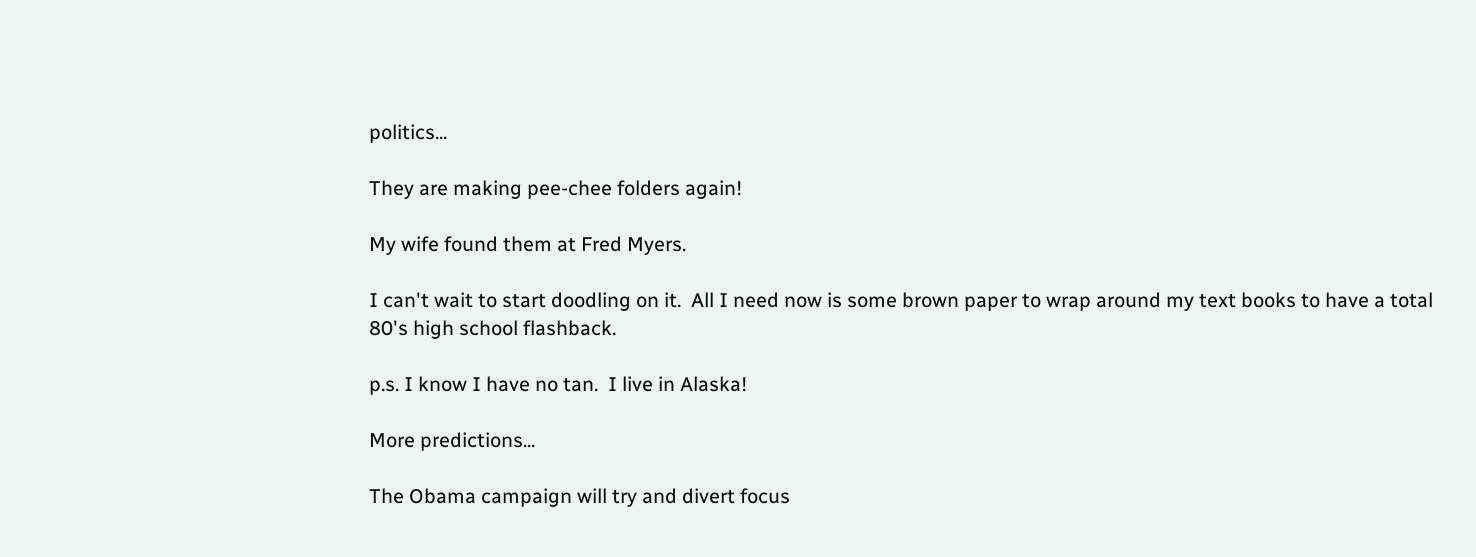politics...

They are making pee-chee folders again!

My wife found them at Fred Myers.

I can't wait to start doodling on it.  All I need now is some brown paper to wrap around my text books to have a total 80's high school flashback.

p.s. I know I have no tan.  I live in Alaska!

More predictions...

The Obama campaign will try and divert focus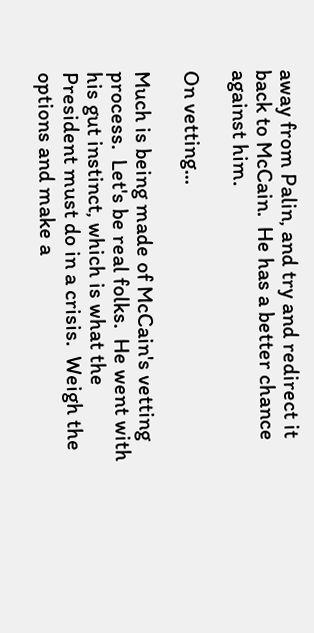away from Palin, and try and redirect it back to McCain.  He has a better chance against him.

On vetting...

Much is being made of McCain's vetting process.  Let's be real folks.  He went with his gut instinct, which is what the President must do in a crisis.  Weigh the options and make a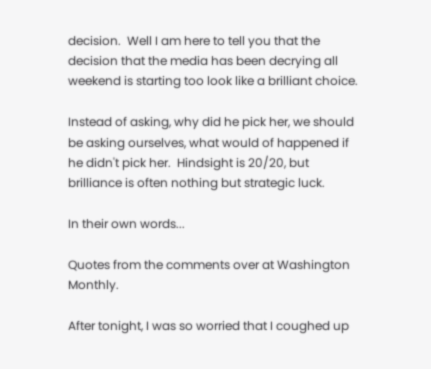decision.  Well I am here to tell you that the decision that the media has been decrying all weekend is starting too look like a brilliant choice.

Instead of asking, why did he pick her, we should be asking ourselves, what would of happened if he didn't pick her.  Hindsight is 20/20, but brilliance is often nothing but strategic luck.

In their own words...

Quotes from the comments over at Washington Monthly.

After tonight, I was so worried that I coughed up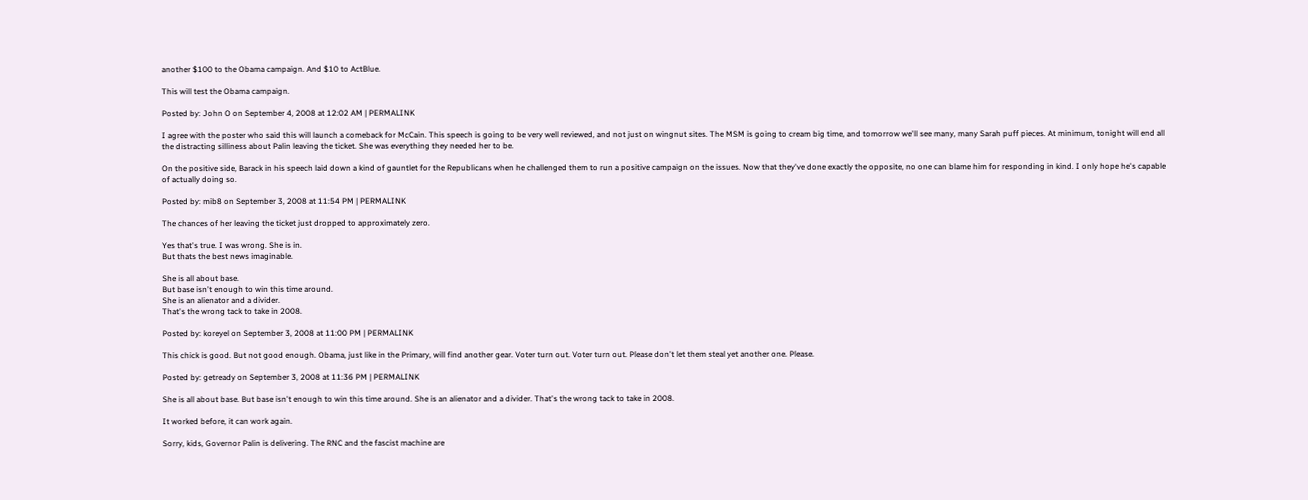another $100 to the Obama campaign. And $10 to ActBlue.

This will test the Obama campaign.

Posted by: John O on September 4, 2008 at 12:02 AM | PERMALINK

I agree with the poster who said this will launch a comeback for McCain. This speech is going to be very well reviewed, and not just on wingnut sites. The MSM is going to cream big time, and tomorrow we'll see many, many Sarah puff pieces. At minimum, tonight will end all the distracting silliness about Palin leaving the ticket. She was everything they needed her to be.

On the positive side, Barack in his speech laid down a kind of gauntlet for the Republicans when he challenged them to run a positive campaign on the issues. Now that they've done exactly the opposite, no one can blame him for responding in kind. I only hope he's capable of actually doing so.

Posted by: mib8 on September 3, 2008 at 11:54 PM | PERMALINK

The chances of her leaving the ticket just dropped to approximately zero.

Yes that's true. I was wrong. She is in.
But thats the best news imaginable.

She is all about base.
But base isn't enough to win this time around.
She is an alienator and a divider.
That's the wrong tack to take in 2008.

Posted by: koreyel on September 3, 2008 at 11:00 PM | PERMALINK

This chick is good. But not good enough. Obama, just like in the Primary, will find another gear. Voter turn out. Voter turn out. Please don't let them steal yet another one. Please.

Posted by: getready on September 3, 2008 at 11:36 PM | PERMALINK

She is all about base. But base isn't enough to win this time around. She is an alienator and a divider. That's the wrong tack to take in 2008.

It worked before, it can work again.

Sorry, kids, Governor Palin is delivering. The RNC and the fascist machine are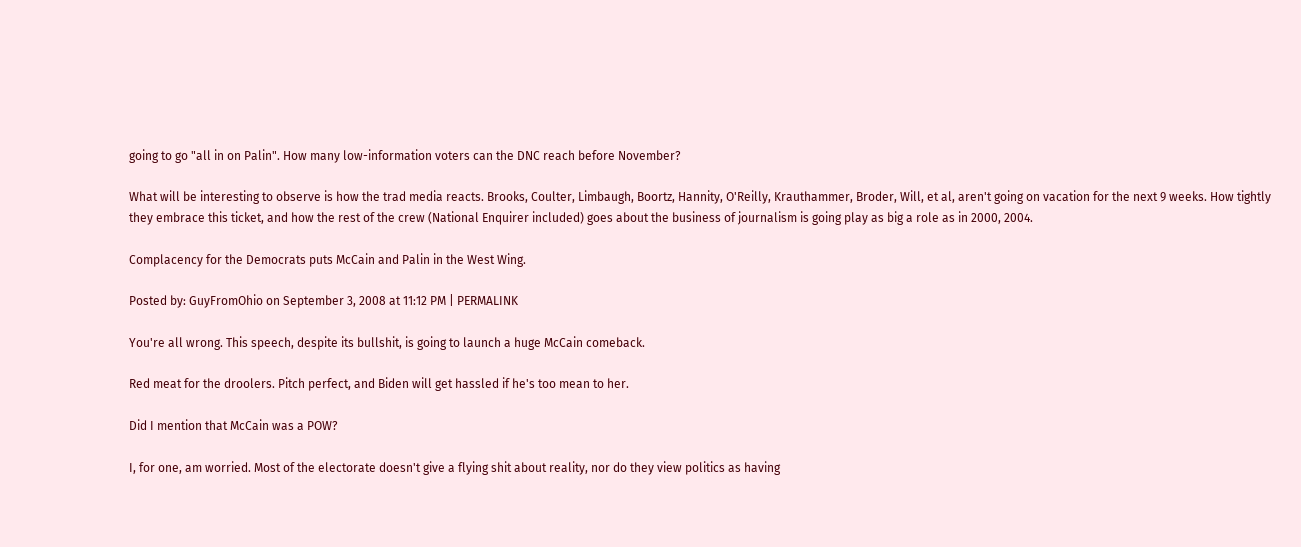going to go "all in on Palin". How many low-information voters can the DNC reach before November?

What will be interesting to observe is how the trad media reacts. Brooks, Coulter, Limbaugh, Boortz, Hannity, O'Reilly, Krauthammer, Broder, Will, et al, aren't going on vacation for the next 9 weeks. How tightly they embrace this ticket, and how the rest of the crew (National Enquirer included) goes about the business of journalism is going play as big a role as in 2000, 2004.

Complacency for the Democrats puts McCain and Palin in the West Wing.

Posted by: GuyFromOhio on September 3, 2008 at 11:12 PM | PERMALINK

You're all wrong. This speech, despite its bullshit, is going to launch a huge McCain comeback.

Red meat for the droolers. Pitch perfect, and Biden will get hassled if he's too mean to her.

Did I mention that McCain was a POW?

I, for one, am worried. Most of the electorate doesn't give a flying shit about reality, nor do they view politics as having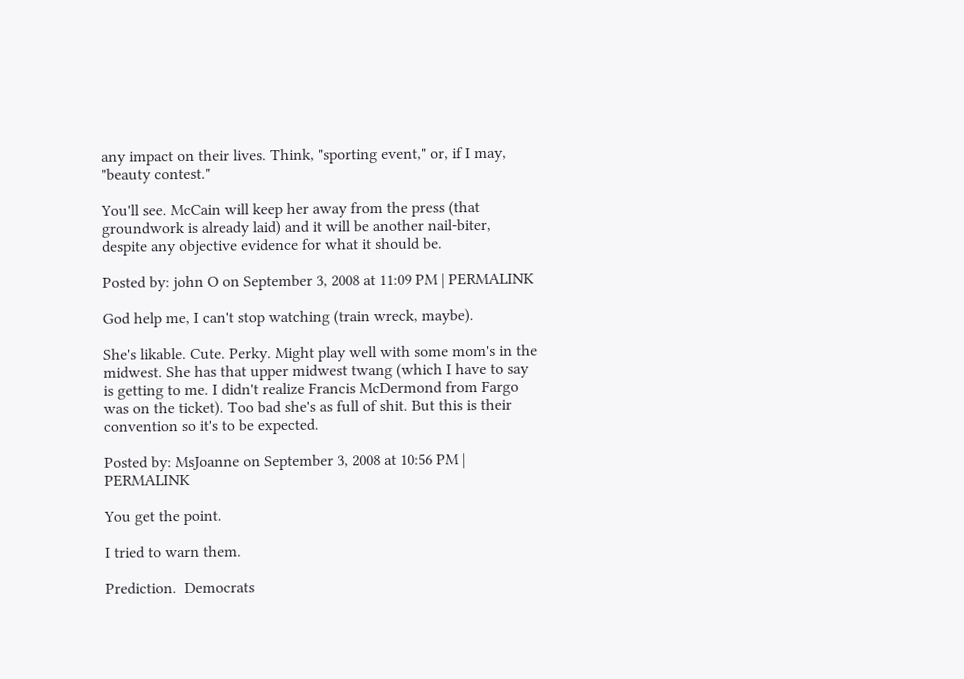any impact on their lives. Think, "sporting event," or, if I may, "beauty contest."

You'll see. McCain will keep her away from the press (that groundwork is already laid) and it will be another nail-biter, despite any objective evidence for what it should be.

Posted by: john O on September 3, 2008 at 11:09 PM | PERMALINK

God help me, I can't stop watching (train wreck, maybe).

She's likable. Cute. Perky. Might play well with some mom's in the midwest. She has that upper midwest twang (which I have to say is getting to me. I didn't realize Francis McDermond from Fargo was on the ticket). Too bad she's as full of shit. But this is their convention so it's to be expected.

Posted by: MsJoanne on September 3, 2008 at 10:56 PM | PERMALINK

You get the point.

I tried to warn them.

Prediction.  Democrats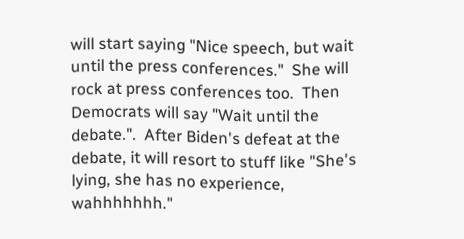will start saying "Nice speech, but wait until the press conferences."  She will rock at press conferences too.  Then Democrats will say "Wait until the debate.".  After Biden's defeat at the debate, it will resort to stuff like "She's lying, she has no experience, wahhhhhhh."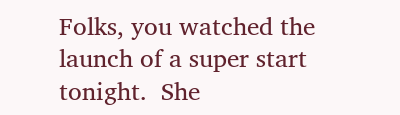Folks, you watched the launch of a super start tonight.  She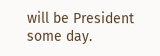will be President some day.